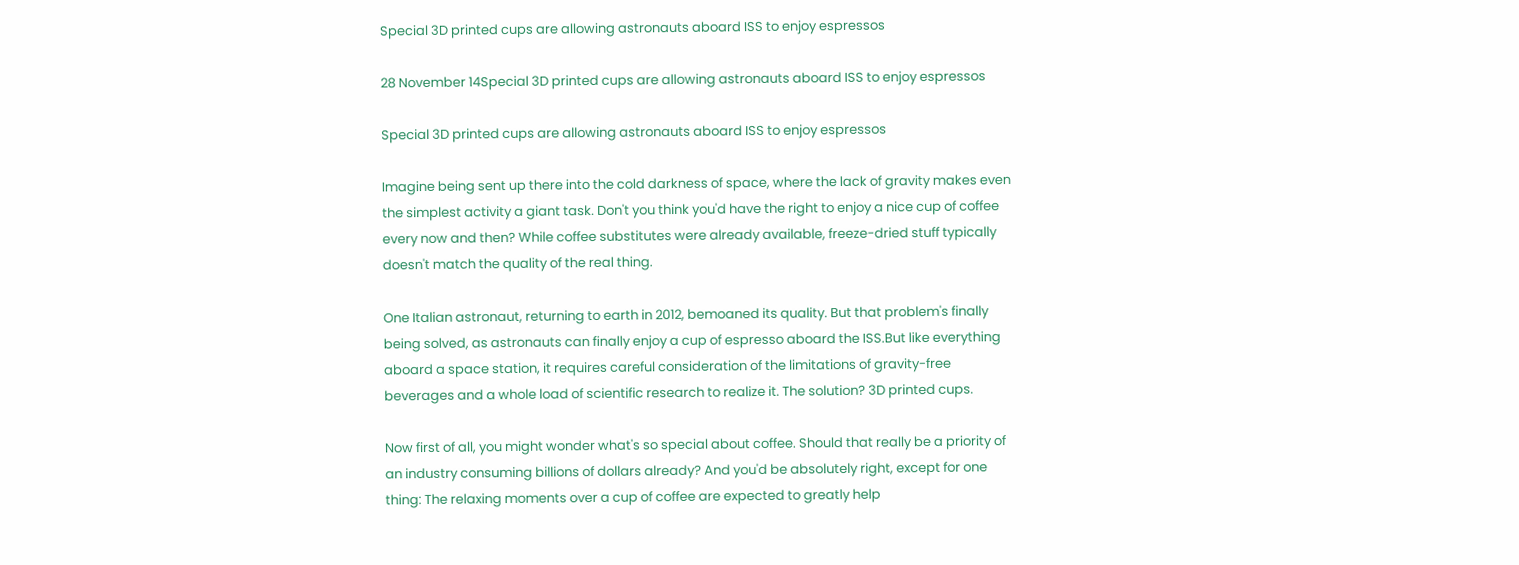Special 3D printed cups are allowing astronauts aboard ISS to enjoy espressos

28 November 14Special 3D printed cups are allowing astronauts aboard ISS to enjoy espressos

Special 3D printed cups are allowing astronauts aboard ISS to enjoy espressos

Imagine being sent up there into the cold darkness of space, where the lack of gravity makes even the simplest activity a giant task. Don't you think you'd have the right to enjoy a nice cup of coffee every now and then? While coffee substitutes were already available, freeze-dried stuff typically doesn't match the quality of the real thing.

One Italian astronaut, returning to earth in 2012, bemoaned its quality. But that problem's finally being solved, as astronauts can finally enjoy a cup of espresso aboard the ISS.But like everything aboard a space station, it requires careful consideration of the limitations of gravity-free beverages and a whole load of scientific research to realize it. The solution? 3D printed cups.

Now first of all, you might wonder what's so special about coffee. Should that really be a priority of an industry consuming billions of dollars already? And you'd be absolutely right, except for one thing: The relaxing moments over a cup of coffee are expected to greatly help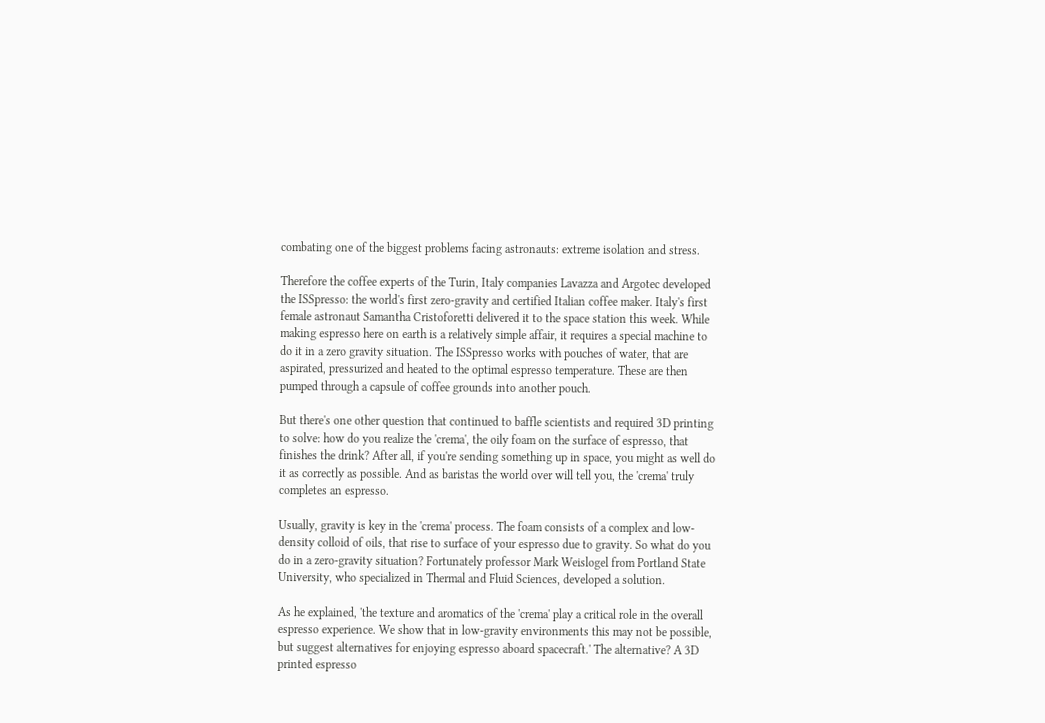combating one of the biggest problems facing astronauts: extreme isolation and stress.

Therefore the coffee experts of the Turin, Italy companies Lavazza and Argotec developed the ISSpresso: the world's first zero-gravity and certified Italian coffee maker. Italy's first female astronaut Samantha Cristoforetti delivered it to the space station this week. While making espresso here on earth is a relatively simple affair, it requires a special machine to do it in a zero gravity situation. The ISSpresso works with pouches of water, that are aspirated, pressurized and heated to the optimal espresso temperature. These are then pumped through a capsule of coffee grounds into another pouch.

But there's one other question that continued to baffle scientists and required 3D printing to solve: how do you realize the 'crema', the oily foam on the surface of espresso, that finishes the drink? After all, if you're sending something up in space, you might as well do it as correctly as possible. And as baristas the world over will tell you, the 'crema' truly completes an espresso.

Usually, gravity is key in the 'crema' process. The foam consists of a complex and low-density colloid of oils, that rise to surface of your espresso due to gravity. So what do you do in a zero-gravity situation? Fortunately professor Mark Weislogel from Portland State University, who specialized in Thermal and Fluid Sciences, developed a solution.

As he explained, 'the texture and aromatics of the 'crema' play a critical role in the overall espresso experience. We show that in low-gravity environments this may not be possible, but suggest alternatives for enjoying espresso aboard spacecraft.' The alternative? A 3D printed espresso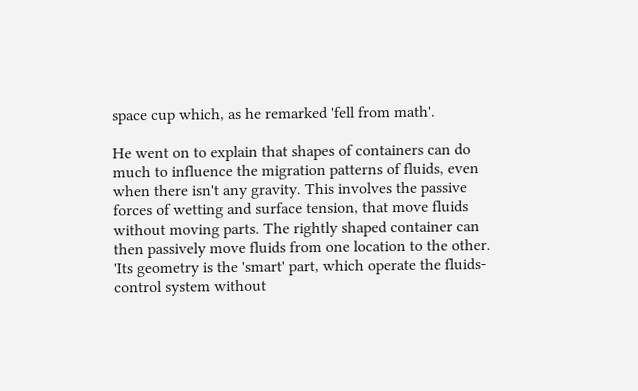space cup which, as he remarked 'fell from math'.

He went on to explain that shapes of containers can do much to influence the migration patterns of fluids, even when there isn't any gravity. This involves the passive forces of wetting and surface tension, that move fluids without moving parts. The rightly shaped container can then passively move fluids from one location to the other. 'Its geometry is the 'smart' part, which operate the fluids-control system without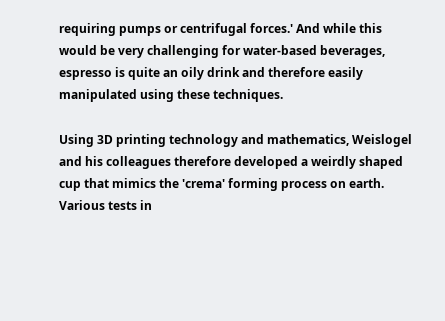requiring pumps or centrifugal forces.' And while this would be very challenging for water-based beverages, espresso is quite an oily drink and therefore easily manipulated using these techniques.

Using 3D printing technology and mathematics, Weislogel and his colleagues therefore developed a weirdly shaped cup that mimics the 'crema' forming process on earth. Various tests in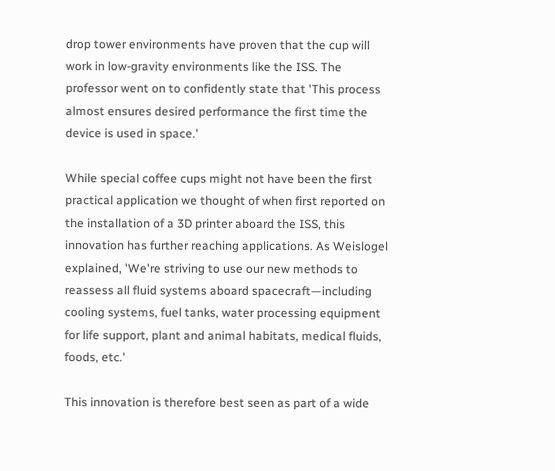drop tower environments have proven that the cup will work in low-gravity environments like the ISS. The professor went on to confidently state that 'This process almost ensures desired performance the first time the device is used in space.'

While special coffee cups might not have been the first practical application we thought of when first reported on the installation of a 3D printer aboard the ISS, this innovation has further reaching applications. As Weislogel explained, 'We're striving to use our new methods to reassess all fluid systems aboard spacecraft—including cooling systems, fuel tanks, water processing equipment for life support, plant and animal habitats, medical fluids, foods, etc.'

This innovation is therefore best seen as part of a wide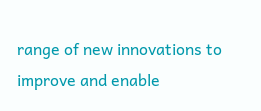range of new innovations to improve and enable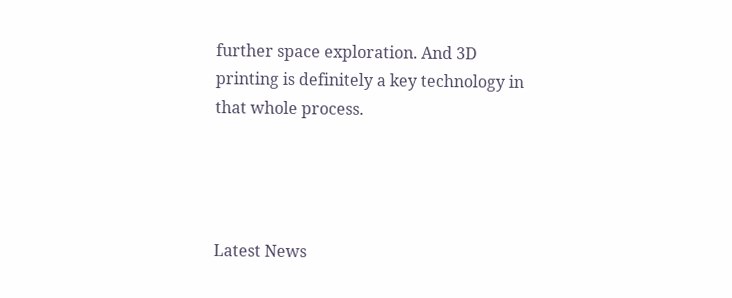further space exploration. And 3D printing is definitely a key technology in that whole process.




Latest News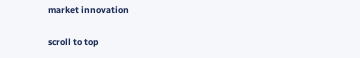market innovation

scroll to top